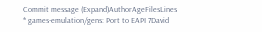Commit message (Expand)AuthorAgeFilesLines
* games-emulation/gens: Port to EAPI 7David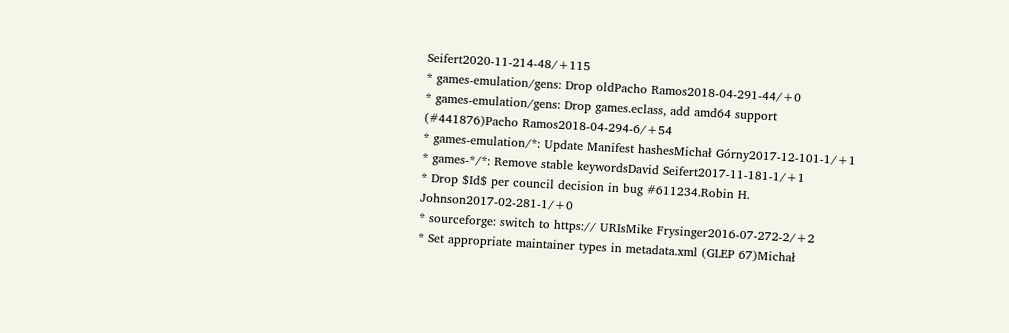Seifert2020-11-214-48/+115
* games-emulation/gens: Drop oldPacho Ramos2018-04-291-44/+0
* games-emulation/gens: Drop games.eclass, add amd64 support (#441876)Pacho Ramos2018-04-294-6/+54
* games-emulation/*: Update Manifest hashesMichał Górny2017-12-101-1/+1
* games-*/*: Remove stable keywordsDavid Seifert2017-11-181-1/+1
* Drop $Id$ per council decision in bug #611234.Robin H. Johnson2017-02-281-1/+0
* sourceforge: switch to https:// URIsMike Frysinger2016-07-272-2/+2
* Set appropriate maintainer types in metadata.xml (GLEP 67)Michał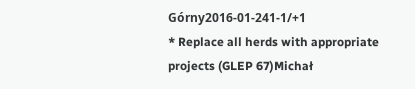Górny2016-01-241-1/+1
* Replace all herds with appropriate projects (GLEP 67)Michał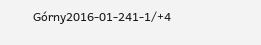Górny2016-01-241-1/+4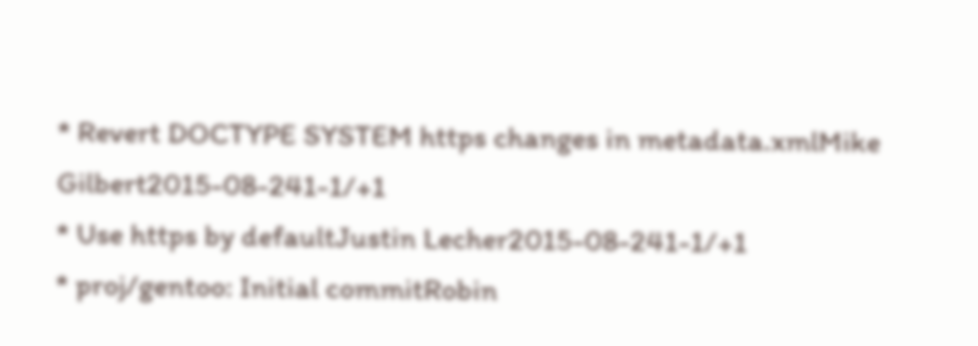* Revert DOCTYPE SYSTEM https changes in metadata.xmlMike Gilbert2015-08-241-1/+1
* Use https by defaultJustin Lecher2015-08-241-1/+1
* proj/gentoo: Initial commitRobin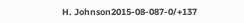H. Johnson2015-08-087-0/+137